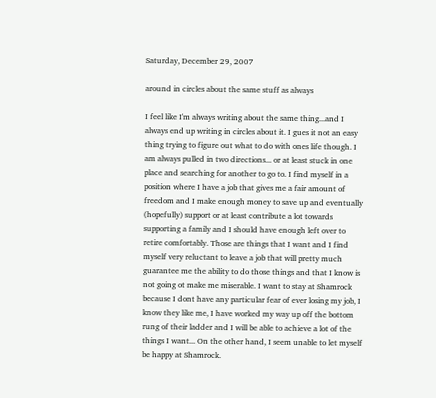Saturday, December 29, 2007

around in circles about the same stuff as always

I feel like I'm always writing about the same thing...and I always end up writing in circles about it. I gues it not an easy thing trying to figure out what to do with ones life though. I am always pulled in two directions... or at least stuck in one place and searching for another to go to. I find myself in a position where I have a job that gives me a fair amount of freedom and I make enough money to save up and eventually (hopefully) support or at least contribute a lot towards supporting a family and I should have enough left over to retire comfortably. Those are things that I want and I find myself very reluctant to leave a job that will pretty much guarantee me the ability to do those things and that I know is not going ot make me miserable. I want to stay at Shamrock because I dont have any particular fear of ever losing my job, I know they like me, I have worked my way up off the bottom rung of their ladder and I will be able to achieve a lot of the things I want... On the other hand, I seem unable to let myself be happy at Shamrock.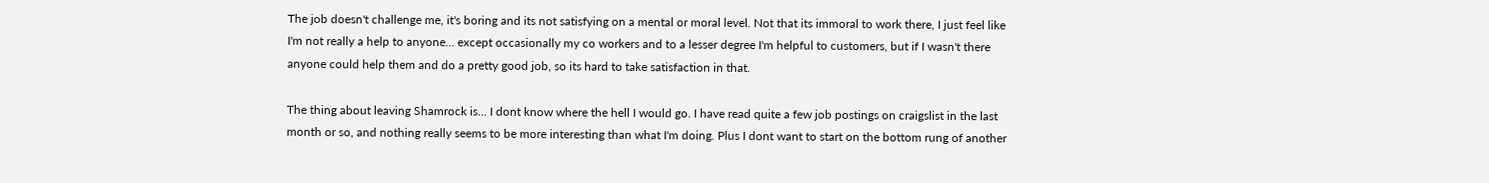The job doesn't challenge me, it's boring and its not satisfying on a mental or moral level. Not that its immoral to work there, I just feel like I'm not really a help to anyone... except occasionally my co workers and to a lesser degree I'm helpful to customers, but if I wasn't there anyone could help them and do a pretty good job, so its hard to take satisfaction in that.

The thing about leaving Shamrock is... I dont know where the hell I would go. I have read quite a few job postings on craigslist in the last month or so, and nothing really seems to be more interesting than what I'm doing. Plus I dont want to start on the bottom rung of another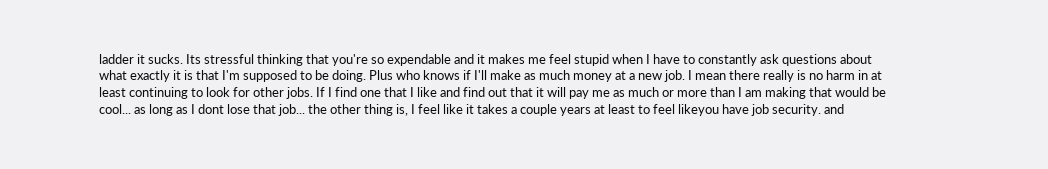ladder it sucks. Its stressful thinking that you're so expendable and it makes me feel stupid when I have to constantly ask questions about what exactly it is that I'm supposed to be doing. Plus who knows if I'll make as much money at a new job. I mean there really is no harm in at least continuing to look for other jobs. If I find one that I like and find out that it will pay me as much or more than I am making that would be cool... as long as I dont lose that job... the other thing is, I feel like it takes a couple years at least to feel likeyou have job security. and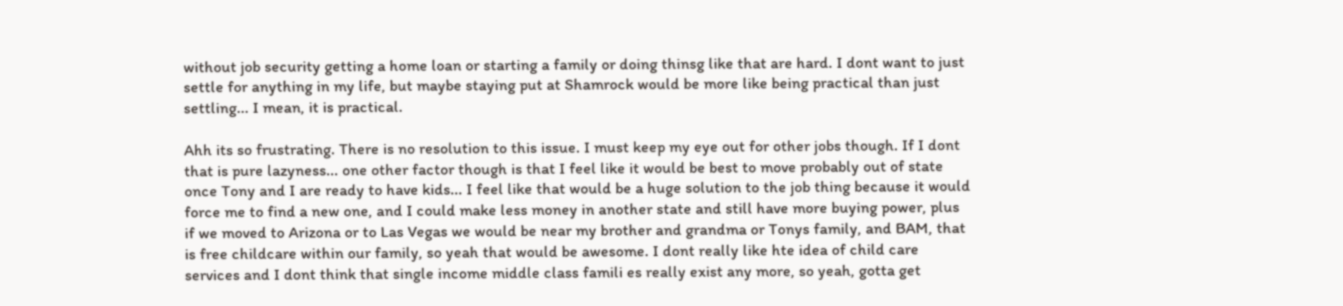without job security getting a home loan or starting a family or doing thinsg like that are hard. I dont want to just settle for anything in my life, but maybe staying put at Shamrock would be more like being practical than just settling... I mean, it is practical.

Ahh its so frustrating. There is no resolution to this issue. I must keep my eye out for other jobs though. If I dont that is pure lazyness... one other factor though is that I feel like it would be best to move probably out of state once Tony and I are ready to have kids... I feel like that would be a huge solution to the job thing because it would force me to find a new one, and I could make less money in another state and still have more buying power, plus if we moved to Arizona or to Las Vegas we would be near my brother and grandma or Tonys family, and BAM, that is free childcare within our family, so yeah that would be awesome. I dont really like hte idea of child care services and I dont think that single income middle class famili es really exist any more, so yeah, gotta get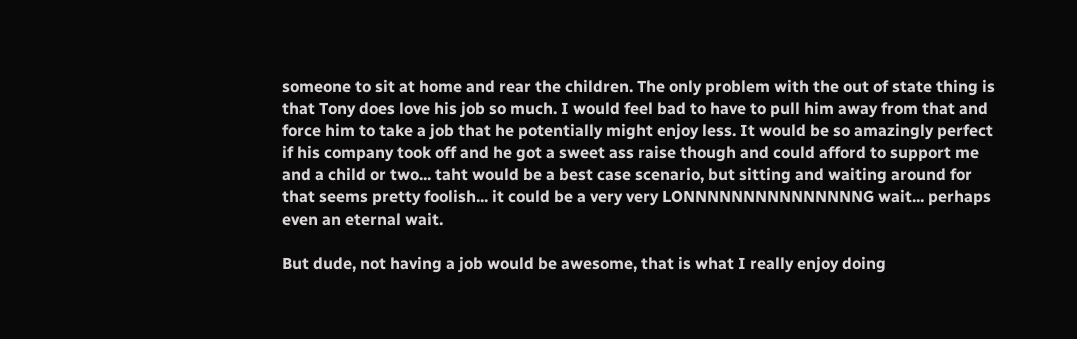someone to sit at home and rear the children. The only problem with the out of state thing is that Tony does love his job so much. I would feel bad to have to pull him away from that and force him to take a job that he potentially might enjoy less. It would be so amazingly perfect if his company took off and he got a sweet ass raise though and could afford to support me and a child or two... taht would be a best case scenario, but sitting and waiting around for that seems pretty foolish... it could be a very very LONNNNNNNNNNNNNNNG wait... perhaps even an eternal wait.

But dude, not having a job would be awesome, that is what I really enjoy doing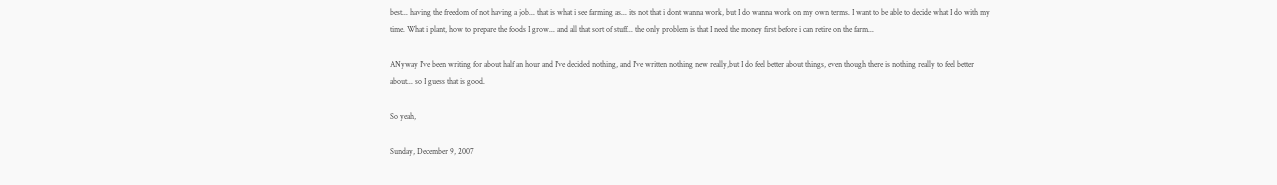best... having the freedom of not having a job... that is what i see farming as... its not that i dont wanna work, but I do wanna work on my own terms. I want to be able to decide what I do with my time. What i plant, how to prepare the foods I grow... and all that sort of stuff... the only problem is that I need the money first before i can retire on the farm...

ANyway I've been writing for about half an hour and I've decided nothing, and I've written nothing new really,but I do feel better about things, even though there is nothing really to feel better about... so I guess that is good.

So yeah,

Sunday, December 9, 2007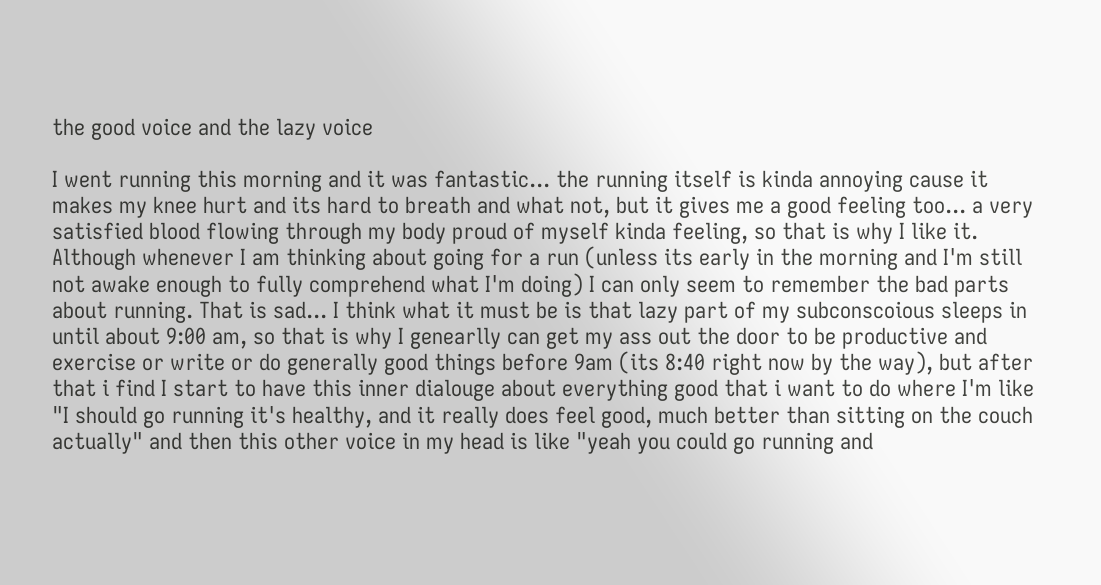the good voice and the lazy voice

I went running this morning and it was fantastic... the running itself is kinda annoying cause it makes my knee hurt and its hard to breath and what not, but it gives me a good feeling too... a very satisfied blood flowing through my body proud of myself kinda feeling, so that is why I like it. Although whenever I am thinking about going for a run (unless its early in the morning and I'm still not awake enough to fully comprehend what I'm doing) I can only seem to remember the bad parts about running. That is sad... I think what it must be is that lazy part of my subconscoious sleeps in until about 9:00 am, so that is why I genearlly can get my ass out the door to be productive and exercise or write or do generally good things before 9am (its 8:40 right now by the way), but after that i find I start to have this inner dialouge about everything good that i want to do where I'm like "I should go running it's healthy, and it really does feel good, much better than sitting on the couch actually" and then this other voice in my head is like "yeah you could go running and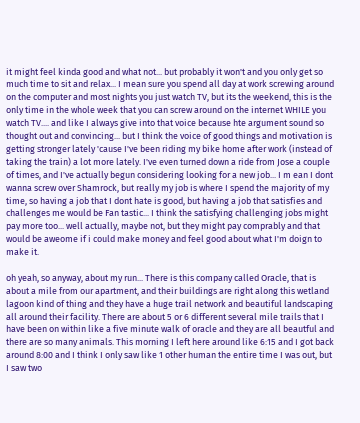it might feel kinda good and what not... but probably it won't and you only get so much time to sit and relax... I mean sure you spend all day at work screwing around on the computer and most nights you just watch TV, but its the weekend, this is the only time in the whole week that you can screw around on the internet WHILE you watch TV.... and like I always give into that voice because hte argument sound so thought out and convincing... but I think the voice of good things and motivation is getting stronger lately 'cause I've been riding my bike home after work (instead of taking the train) a lot more lately. I've even turned down a ride from Jose a couple of times, and I've actually begun considering looking for a new job... I m ean I dont wanna screw over Shamrock, but really my job is where I spend the majority of my time, so having a job that I dont hate is good, but having a job that satisfies and challenges me would be Fan tastic... I think the satisfying challenging jobs might pay more too... well actually, maybe not, but they might pay comprably and that would be aweome if i could make money and feel good about what I'm doign to make it.

oh yeah, so anyway, about my run... There is this company called Oracle, that is about a mile from our apartment, and their buildings are right along this wetland lagoon kind of thing and they have a huge trail network and beautiful landscaping all around their facility. There are about 5 or 6 different several mile trails that I have been on within like a five minute walk of oracle and they are all beautful and there are so many animals. This morning I left here around like 6:15 and I got back around 8:00 and I think I only saw like 1 other human the entire time I was out, but I saw two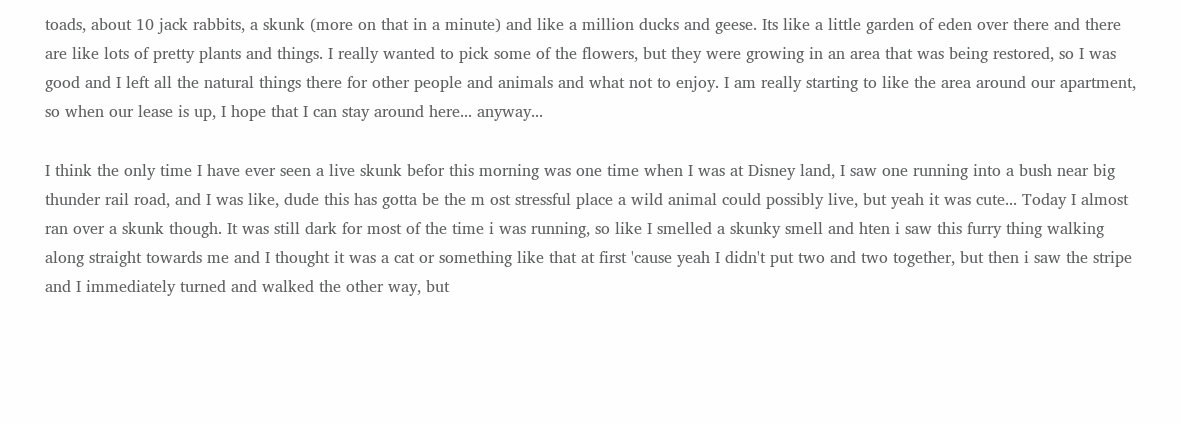toads, about 10 jack rabbits, a skunk (more on that in a minute) and like a million ducks and geese. Its like a little garden of eden over there and there are like lots of pretty plants and things. I really wanted to pick some of the flowers, but they were growing in an area that was being restored, so I was good and I left all the natural things there for other people and animals and what not to enjoy. I am really starting to like the area around our apartment, so when our lease is up, I hope that I can stay around here... anyway...

I think the only time I have ever seen a live skunk befor this morning was one time when I was at Disney land, I saw one running into a bush near big thunder rail road, and I was like, dude this has gotta be the m ost stressful place a wild animal could possibly live, but yeah it was cute... Today I almost ran over a skunk though. It was still dark for most of the time i was running, so like I smelled a skunky smell and hten i saw this furry thing walking along straight towards me and I thought it was a cat or something like that at first 'cause yeah I didn't put two and two together, but then i saw the stripe and I immediately turned and walked the other way, but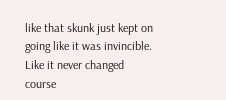like that skunk just kept on going like it was invincible. Like it never changed course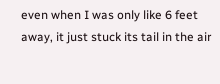even when I was only like 6 feet away, it just stuck its tail in the air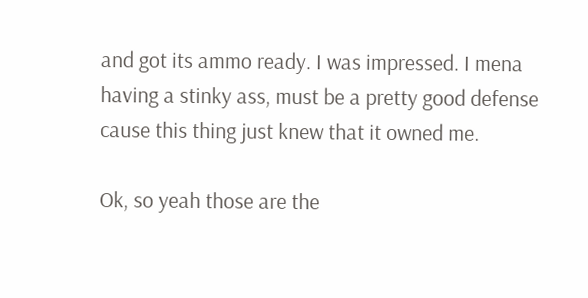and got its ammo ready. I was impressed. I mena having a stinky ass, must be a pretty good defense cause this thing just knew that it owned me.

Ok, so yeah those are the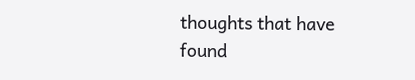thoughts that have found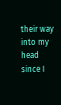their way into my head since I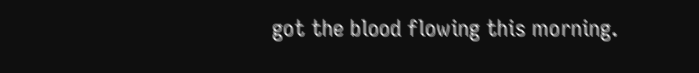got the blood flowing this morning.